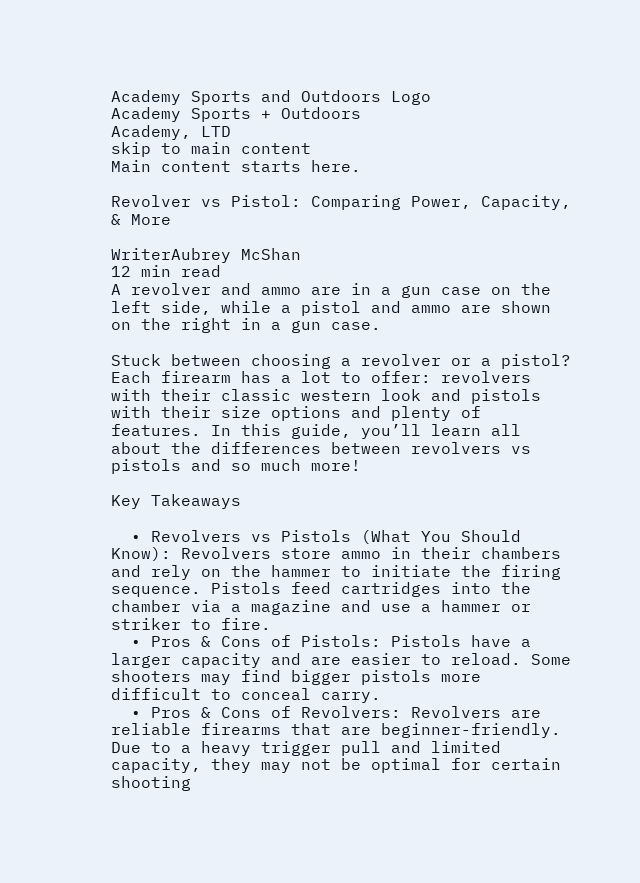Academy Sports and Outdoors Logo
Academy Sports + Outdoors
Academy, LTD
skip to main content
Main content starts here.

Revolver vs Pistol: Comparing Power, Capacity, & More

WriterAubrey McShan
12 min read
A revolver and ammo are in a gun case on the left side, while a pistol and ammo are shown on the right in a gun case.

Stuck between choosing a revolver or a pistol? Each firearm has a lot to offer: revolvers with their classic western look and pistols with their size options and plenty of features. In this guide, you’ll learn all about the differences between revolvers vs pistols and so much more!

Key Takeaways

  • Revolvers vs Pistols (What You Should Know): Revolvers store ammo in their chambers and rely on the hammer to initiate the firing sequence. Pistols feed cartridges into the chamber via a magazine and use a hammer or striker to fire.
  • Pros & Cons of Pistols: Pistols have a larger capacity and are easier to reload. Some shooters may find bigger pistols more difficult to conceal carry.
  • Pros & Cons of Revolvers: Revolvers are reliable firearms that are beginner-friendly. Due to a heavy trigger pull and limited capacity, they may not be optimal for certain shooting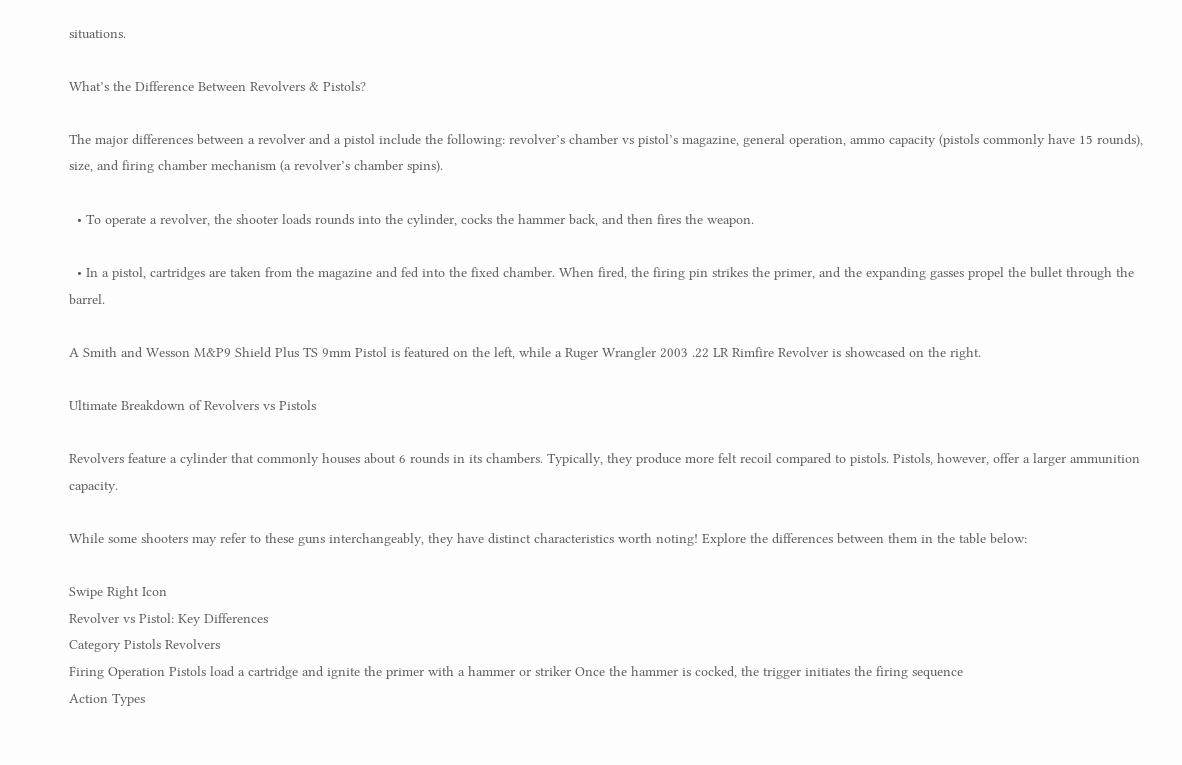situations.

What’s the Difference Between Revolvers & Pistols?

The major differences between a revolver and a pistol include the following: revolver’s chamber vs pistol’s magazine, general operation, ammo capacity (pistols commonly have 15 rounds), size, and firing chamber mechanism (a revolver’s chamber spins).

  • To operate a revolver, the shooter loads rounds into the cylinder, cocks the hammer back, and then fires the weapon.

  • In a pistol, cartridges are taken from the magazine and fed into the fixed chamber. When fired, the firing pin strikes the primer, and the expanding gasses propel the bullet through the barrel.

A Smith and Wesson M&P9 Shield Plus TS 9mm Pistol is featured on the left, while a Ruger Wrangler 2003 .22 LR Rimfire Revolver is showcased on the right.

Ultimate Breakdown of Revolvers vs Pistols

Revolvers feature a cylinder that commonly houses about 6 rounds in its chambers. Typically, they produce more felt recoil compared to pistols. Pistols, however, offer a larger ammunition capacity.

While some shooters may refer to these guns interchangeably, they have distinct characteristics worth noting! Explore the differences between them in the table below:

Swipe Right Icon
Revolver vs Pistol: Key Differences
Category Pistols Revolvers
Firing Operation Pistols load a cartridge and ignite the primer with a hammer or striker Once the hammer is cocked, the trigger initiates the firing sequence
Action Types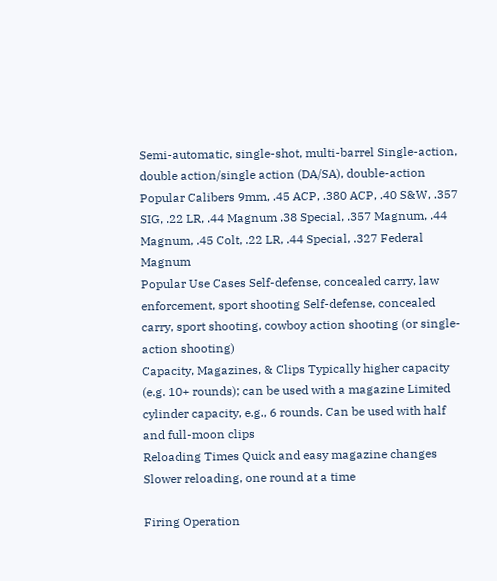Semi-automatic, single-shot, multi-barrel Single-action, double action/single action (DA/SA), double-action
Popular Calibers 9mm, .45 ACP, .380 ACP, .40 S&W, .357 SIG, .22 LR, .44 Magnum .38 Special, .357 Magnum, .44 Magnum, .45 Colt, .22 LR, .44 Special, .327 Federal Magnum
Popular Use Cases Self-defense, concealed carry, law enforcement, sport shooting Self-defense, concealed carry, sport shooting, cowboy action shooting (or single-action shooting)
Capacity, Magazines, & Clips Typically higher capacity (e.g. 10+ rounds); can be used with a magazine Limited cylinder capacity, e.g., 6 rounds. Can be used with half and full-moon clips
Reloading Times Quick and easy magazine changes Slower reloading, one round at a time

Firing Operation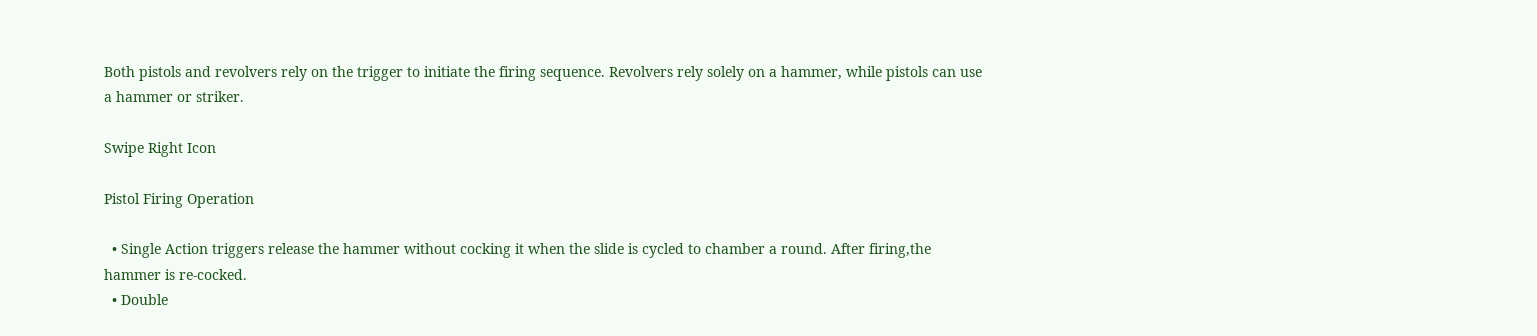Both pistols and revolvers rely on the trigger to initiate the firing sequence. Revolvers rely solely on a hammer, while pistols can use a hammer or striker.

Swipe Right Icon

Pistol Firing Operation

  • Single Action triggers release the hammer without cocking it when the slide is cycled to chamber a round. After firing,the hammer is re-cocked.
  • Double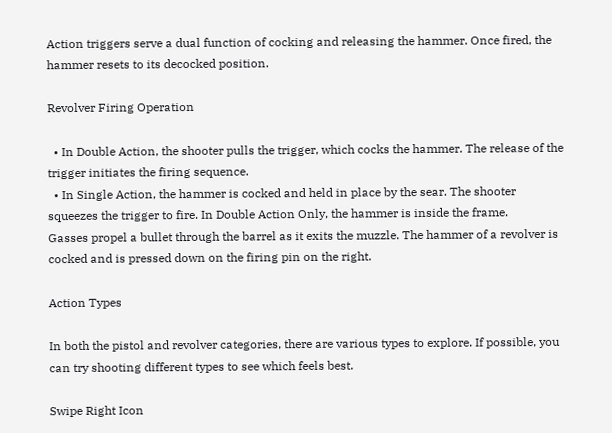Action triggers serve a dual function of cocking and releasing the hammer. Once fired, the hammer resets to its decocked position.

Revolver Firing Operation

  • In Double Action, the shooter pulls the trigger, which cocks the hammer. The release of the trigger initiates the firing sequence.
  • In Single Action, the hammer is cocked and held in place by the sear. The shooter squeezes the trigger to fire. In Double Action Only, the hammer is inside the frame.
Gasses propel a bullet through the barrel as it exits the muzzle. The hammer of a revolver is cocked and is pressed down on the firing pin on the right.

Action Types

In both the pistol and revolver categories, there are various types to explore. If possible, you can try shooting different types to see which feels best.

Swipe Right Icon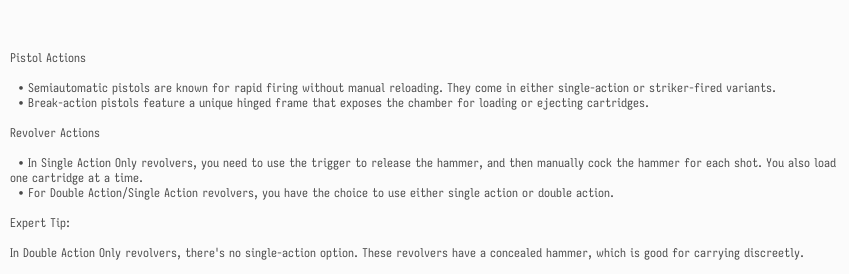Pistol Actions

  • Semiautomatic pistols are known for rapid firing without manual reloading. They come in either single-action or striker-fired variants.
  • Break-action pistols feature a unique hinged frame that exposes the chamber for loading or ejecting cartridges.

Revolver Actions

  • In Single Action Only revolvers, you need to use the trigger to release the hammer, and then manually cock the hammer for each shot. You also load one cartridge at a time.
  • For Double Action/Single Action revolvers, you have the choice to use either single action or double action.

Expert Tip:

In Double Action Only revolvers, there's no single-action option. These revolvers have a concealed hammer, which is good for carrying discreetly.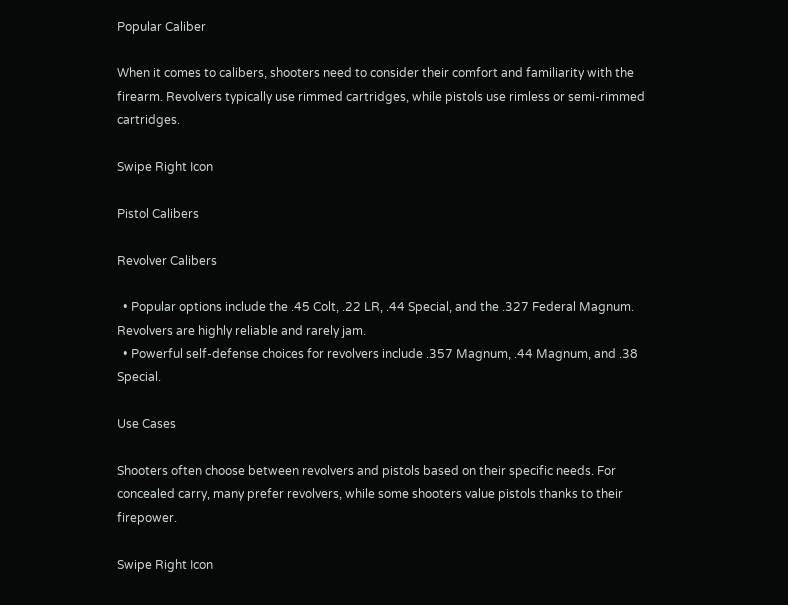Popular Caliber

When it comes to calibers, shooters need to consider their comfort and familiarity with the firearm. Revolvers typically use rimmed cartridges, while pistols use rimless or semi-rimmed cartridges.

Swipe Right Icon

Pistol Calibers

Revolver Calibers

  • Popular options include the .45 Colt, .22 LR, .44 Special, and the .327 Federal Magnum. Revolvers are highly reliable and rarely jam.
  • Powerful self-defense choices for revolvers include .357 Magnum, .44 Magnum, and .38 Special.

Use Cases

Shooters often choose between revolvers and pistols based on their specific needs. For concealed carry, many prefer revolvers, while some shooters value pistols thanks to their firepower.

Swipe Right Icon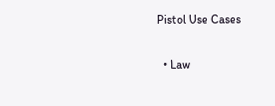Pistol Use Cases

  • Law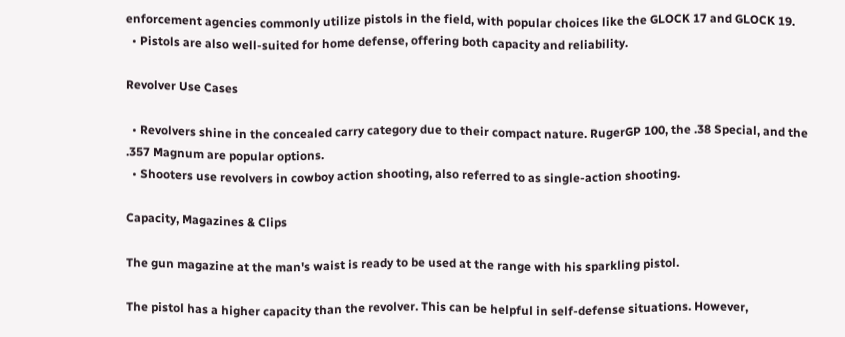enforcement agencies commonly utilize pistols in the field, with popular choices like the GLOCK 17 and GLOCK 19.
  • Pistols are also well-suited for home defense, offering both capacity and reliability.

Revolver Use Cases

  • Revolvers shine in the concealed carry category due to their compact nature. RugerGP 100, the .38 Special, and the .357 Magnum are popular options.
  • Shooters use revolvers in cowboy action shooting, also referred to as single-action shooting.

Capacity, Magazines & Clips

The gun magazine at the man's waist is ready to be used at the range with his sparkling pistol.

The pistol has a higher capacity than the revolver. This can be helpful in self-defense situations. However,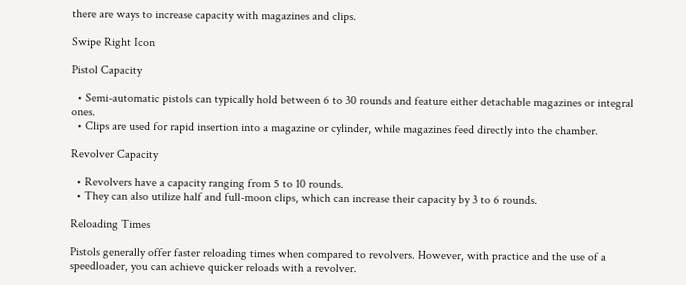there are ways to increase capacity with magazines and clips.

Swipe Right Icon

Pistol Capacity

  • Semi-automatic pistols can typically hold between 6 to 30 rounds and feature either detachable magazines or integral ones.
  • Clips are used for rapid insertion into a magazine or cylinder, while magazines feed directly into the chamber.

Revolver Capacity

  • Revolvers have a capacity ranging from 5 to 10 rounds.
  • They can also utilize half and full-moon clips, which can increase their capacity by 3 to 6 rounds.

Reloading Times

Pistols generally offer faster reloading times when compared to revolvers. However, with practice and the use of a speedloader, you can achieve quicker reloads with a revolver.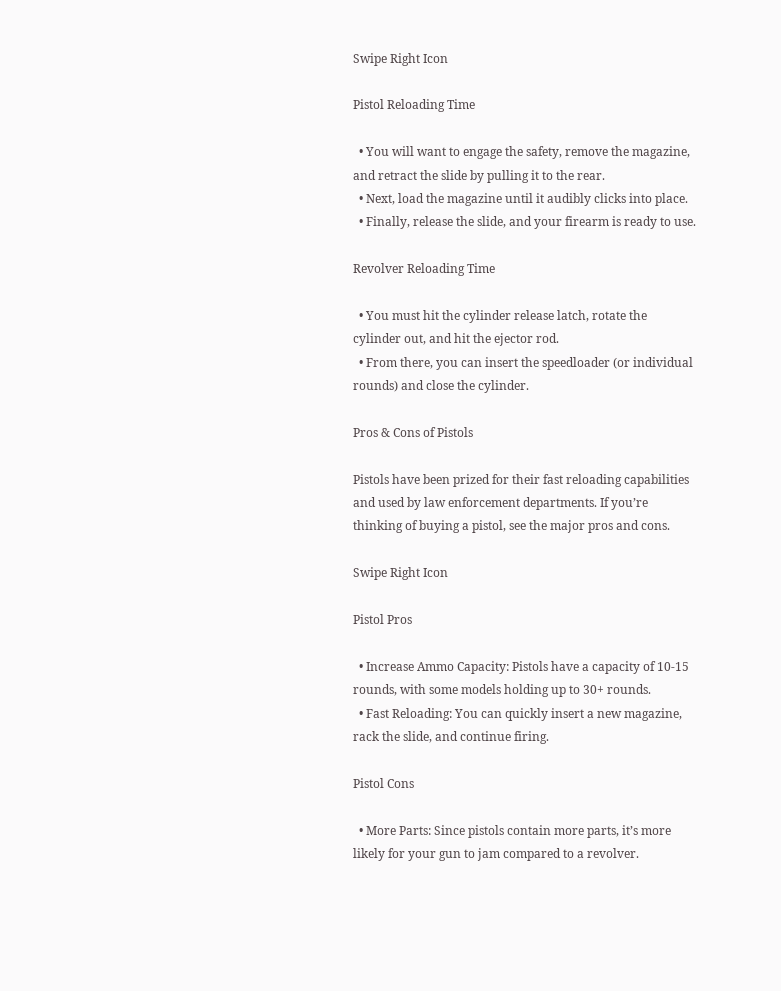Swipe Right Icon

Pistol Reloading Time

  • You will want to engage the safety, remove the magazine, and retract the slide by pulling it to the rear.
  • Next, load the magazine until it audibly clicks into place.
  • Finally, release the slide, and your firearm is ready to use.

Revolver Reloading Time

  • You must hit the cylinder release latch, rotate the cylinder out, and hit the ejector rod.
  • From there, you can insert the speedloader (or individual rounds) and close the cylinder.

Pros & Cons of Pistols

Pistols have been prized for their fast reloading capabilities and used by law enforcement departments. If you’re thinking of buying a pistol, see the major pros and cons.

Swipe Right Icon

Pistol Pros

  • Increase Ammo Capacity: Pistols have a capacity of 10-15 rounds, with some models holding up to 30+ rounds.
  • Fast Reloading: You can quickly insert a new magazine, rack the slide, and continue firing.

Pistol Cons

  • More Parts: Since pistols contain more parts, it’s more likely for your gun to jam compared to a revolver.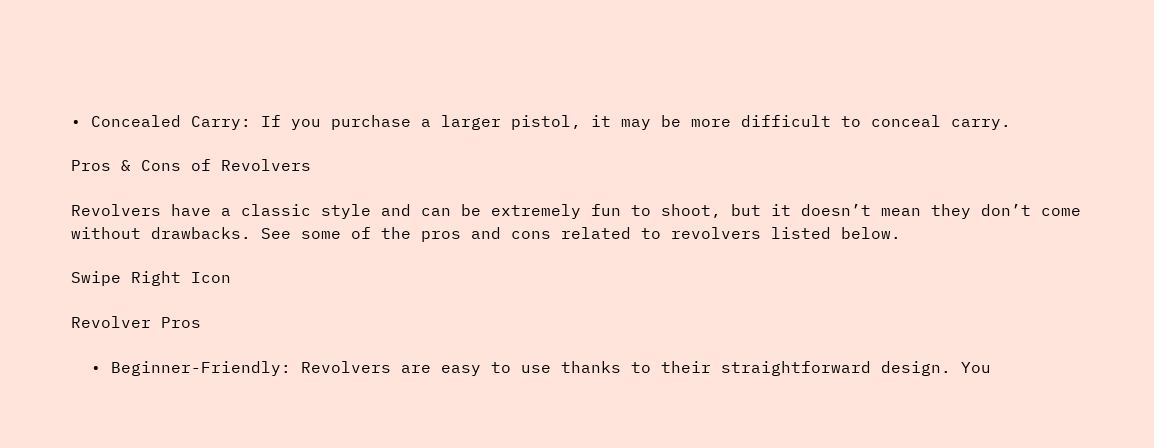• Concealed Carry: If you purchase a larger pistol, it may be more difficult to conceal carry.

Pros & Cons of Revolvers

Revolvers have a classic style and can be extremely fun to shoot, but it doesn’t mean they don’t come without drawbacks. See some of the pros and cons related to revolvers listed below.

Swipe Right Icon

Revolver Pros

  • Beginner-Friendly: Revolvers are easy to use thanks to their straightforward design. You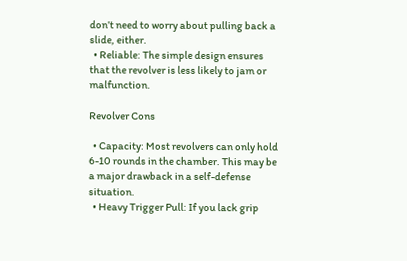don’t need to worry about pulling back a slide, either.
  • Reliable: The simple design ensures that the revolver is less likely to jam or malfunction.

Revolver Cons

  • Capacity: Most revolvers can only hold 6-10 rounds in the chamber. This may be a major drawback in a self-defense situation.
  • Heavy Trigger Pull: If you lack grip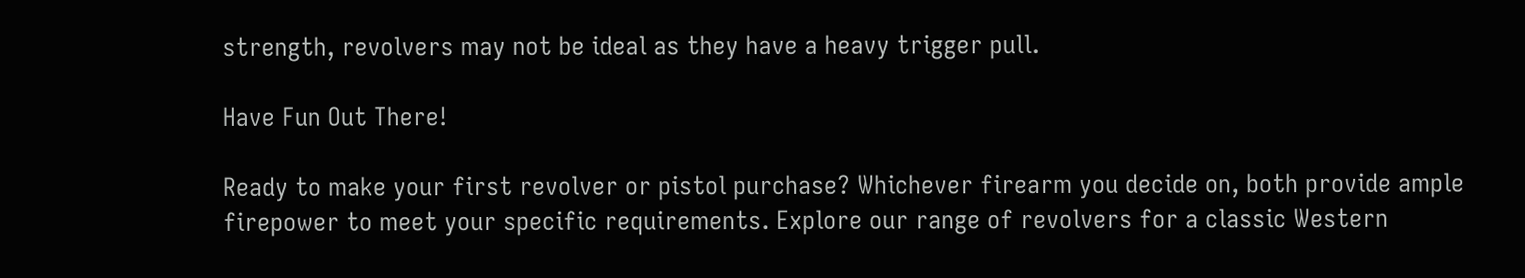strength, revolvers may not be ideal as they have a heavy trigger pull.

Have Fun Out There!

Ready to make your first revolver or pistol purchase? Whichever firearm you decide on, both provide ample firepower to meet your specific requirements. Explore our range of revolvers for a classic Western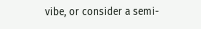vibe, or consider a semi-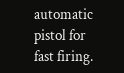automatic pistol for fast firing.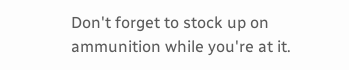Don't forget to stock up on ammunition while you're at it.